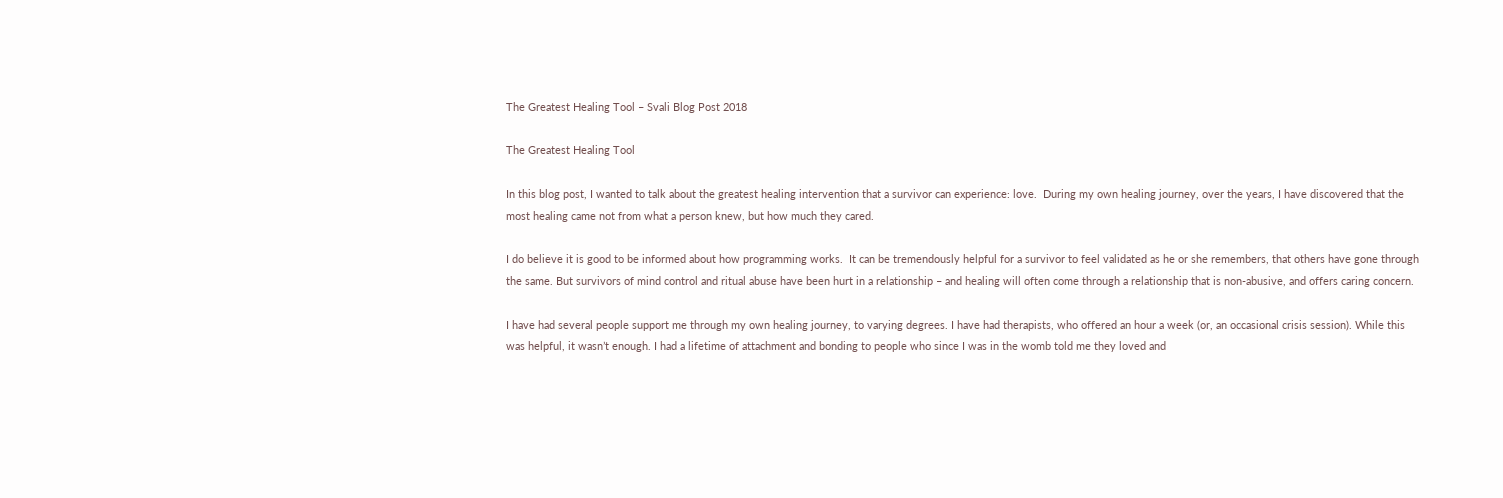The Greatest Healing Tool – Svali Blog Post 2018

The Greatest Healing Tool

In this blog post, I wanted to talk about the greatest healing intervention that a survivor can experience: love.  During my own healing journey, over the years, I have discovered that the most healing came not from what a person knew, but how much they cared.

I do believe it is good to be informed about how programming works.  It can be tremendously helpful for a survivor to feel validated as he or she remembers, that others have gone through the same. But survivors of mind control and ritual abuse have been hurt in a relationship – and healing will often come through a relationship that is non-abusive, and offers caring concern.

I have had several people support me through my own healing journey, to varying degrees. I have had therapists, who offered an hour a week (or, an occasional crisis session). While this was helpful, it wasn’t enough. I had a lifetime of attachment and bonding to people who since I was in the womb told me they loved and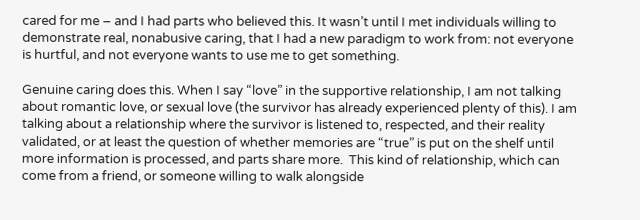cared for me – and I had parts who believed this. It wasn’t until I met individuals willing to demonstrate real, nonabusive caring, that I had a new paradigm to work from: not everyone is hurtful, and not everyone wants to use me to get something.

Genuine caring does this. When I say “love” in the supportive relationship, I am not talking about romantic love, or sexual love (the survivor has already experienced plenty of this). I am talking about a relationship where the survivor is listened to, respected, and their reality validated, or at least the question of whether memories are “true” is put on the shelf until more information is processed, and parts share more.  This kind of relationship, which can come from a friend, or someone willing to walk alongside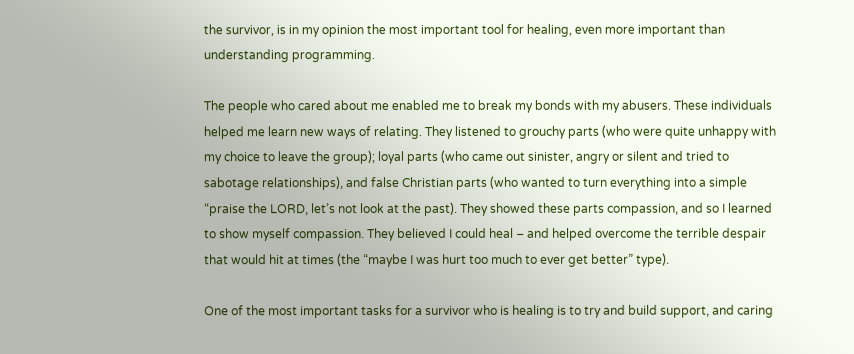the survivor, is in my opinion the most important tool for healing, even more important than understanding programming.

The people who cared about me enabled me to break my bonds with my abusers. These individuals helped me learn new ways of relating. They listened to grouchy parts (who were quite unhappy with my choice to leave the group); loyal parts (who came out sinister, angry or silent and tried to sabotage relationships), and false Christian parts (who wanted to turn everything into a simple “praise the LORD, let’s not look at the past). They showed these parts compassion, and so I learned to show myself compassion. They believed I could heal – and helped overcome the terrible despair that would hit at times (the “maybe I was hurt too much to ever get better” type).

One of the most important tasks for a survivor who is healing is to try and build support, and caring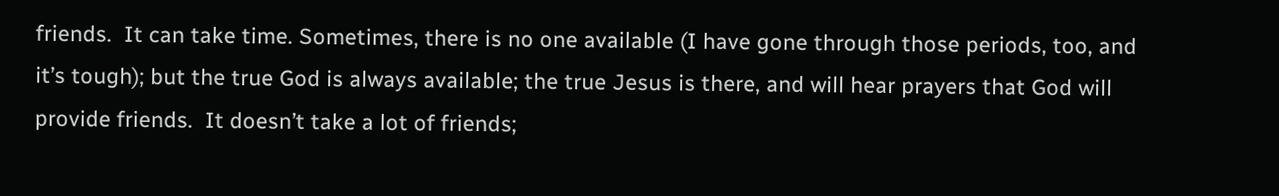friends.  It can take time. Sometimes, there is no one available (I have gone through those periods, too, and it’s tough); but the true God is always available; the true Jesus is there, and will hear prayers that God will provide friends.  It doesn’t take a lot of friends;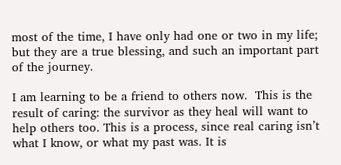most of the time, I have only had one or two in my life; but they are a true blessing, and such an important part of the journey.

I am learning to be a friend to others now.  This is the result of caring: the survivor as they heal will want to help others too. This is a process, since real caring isn’t what I know, or what my past was. It is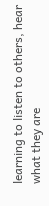learning to listen to others, hear what they are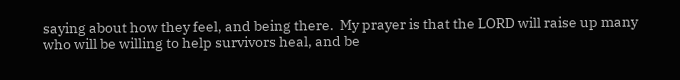saying about how they feel, and being there.  My prayer is that the LORD will raise up many who will be willing to help survivors heal, and be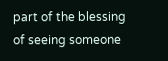part of the blessing of seeing someone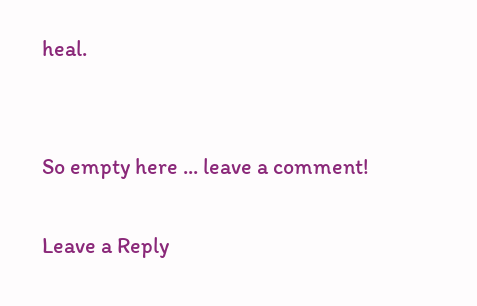heal.


So empty here ... leave a comment!

Leave a Reply